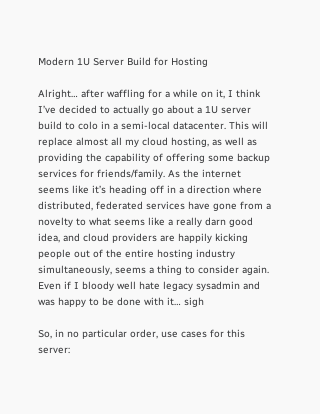Modern 1U Server Build for Hosting

Alright… after waffling for a while on it, I think I’ve decided to actually go about a 1U server build to colo in a semi-local datacenter. This will replace almost all my cloud hosting, as well as providing the capability of offering some backup services for friends/family. As the internet seems like it’s heading off in a direction where distributed, federated services have gone from a novelty to what seems like a really darn good idea, and cloud providers are happily kicking people out of the entire hosting industry simultaneously, seems a thing to consider again. Even if I bloody well hate legacy sysadmin and was happy to be done with it… sigh

So, in no particular order, use cases for this server: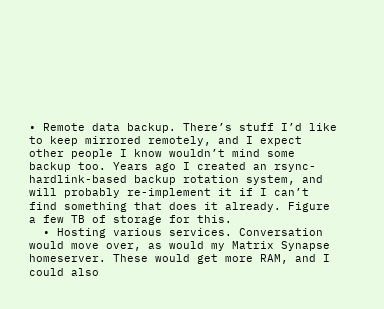• Remote data backup. There’s stuff I’d like to keep mirrored remotely, and I expect other people I know wouldn’t mind some backup too. Years ago I created an rsync-hardlink-based backup rotation system, and will probably re-implement it if I can’t find something that does it already. Figure a few TB of storage for this.
  • Hosting various services. Conversation would move over, as would my Matrix Synapse homeserver. These would get more RAM, and I could also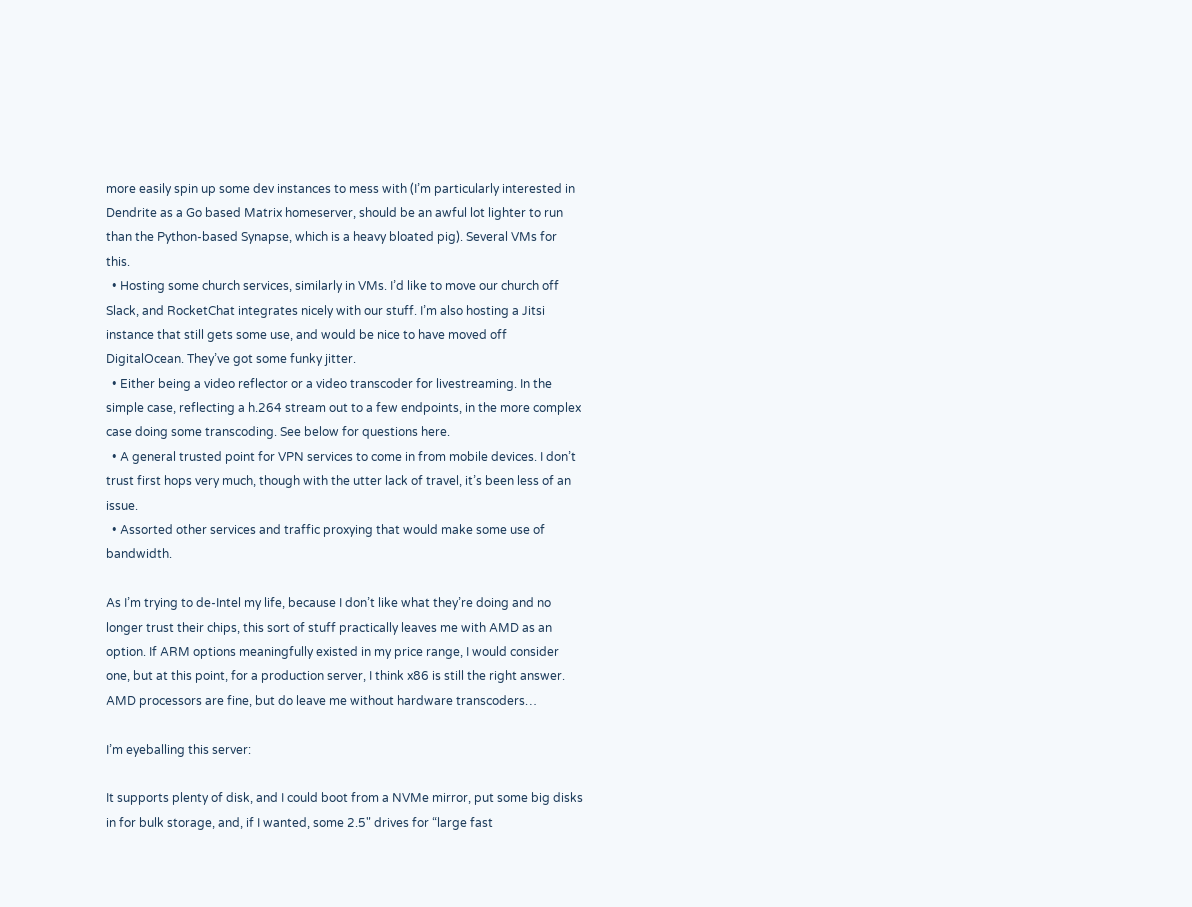more easily spin up some dev instances to mess with (I’m particularly interested in Dendrite as a Go based Matrix homeserver, should be an awful lot lighter to run than the Python-based Synapse, which is a heavy bloated pig). Several VMs for this.
  • Hosting some church services, similarly in VMs. I’d like to move our church off Slack, and RocketChat integrates nicely with our stuff. I’m also hosting a Jitsi instance that still gets some use, and would be nice to have moved off DigitalOcean. They’ve got some funky jitter.
  • Either being a video reflector or a video transcoder for livestreaming. In the simple case, reflecting a h.264 stream out to a few endpoints, in the more complex case doing some transcoding. See below for questions here.
  • A general trusted point for VPN services to come in from mobile devices. I don’t trust first hops very much, though with the utter lack of travel, it’s been less of an issue.
  • Assorted other services and traffic proxying that would make some use of bandwidth.

As I’m trying to de-Intel my life, because I don’t like what they’re doing and no longer trust their chips, this sort of stuff practically leaves me with AMD as an option. If ARM options meaningfully existed in my price range, I would consider one, but at this point, for a production server, I think x86 is still the right answer. AMD processors are fine, but do leave me without hardware transcoders…

I’m eyeballing this server:

It supports plenty of disk, and I could boot from a NVMe mirror, put some big disks in for bulk storage, and, if I wanted, some 2.5" drives for “large fast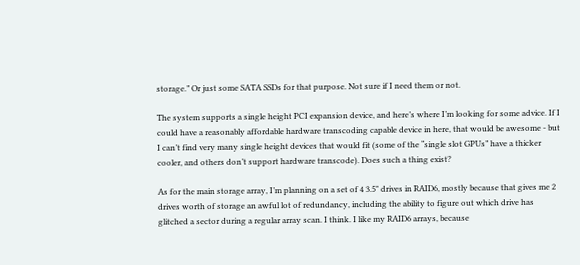storage.” Or just some SATA SSDs for that purpose. Not sure if I need them or not.

The system supports a single height PCI expansion device, and here’s where I’m looking for some advice. If I could have a reasonably affordable hardware transcoding capable device in here, that would be awesome - but I can’t find very many single height devices that would fit (some of the “single slot GPUs” have a thicker cooler, and others don’t support hardware transcode). Does such a thing exist?

As for the main storage array, I’m planning on a set of 4 3.5" drives in RAID6, mostly because that gives me 2 drives worth of storage an awful lot of redundancy, including the ability to figure out which drive has glitched a sector during a regular array scan. I think. I like my RAID6 arrays, because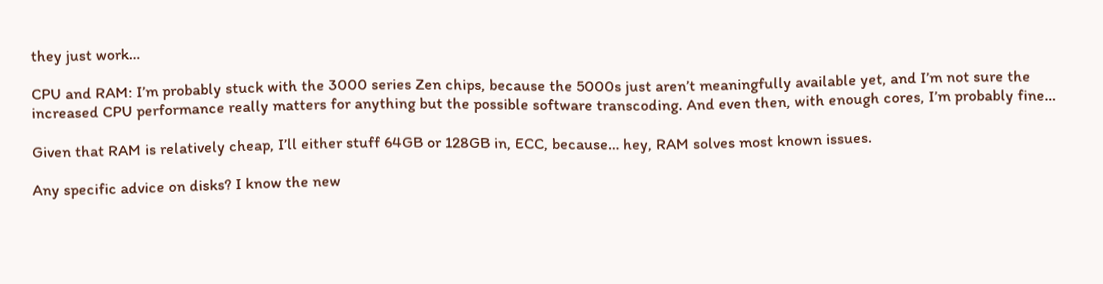they just work…

CPU and RAM: I’m probably stuck with the 3000 series Zen chips, because the 5000s just aren’t meaningfully available yet, and I’m not sure the increased CPU performance really matters for anything but the possible software transcoding. And even then, with enough cores, I’m probably fine…

Given that RAM is relatively cheap, I’ll either stuff 64GB or 128GB in, ECC, because… hey, RAM solves most known issues.

Any specific advice on disks? I know the new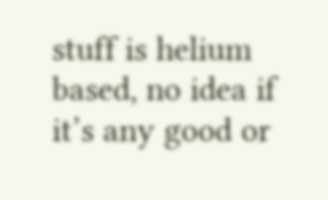stuff is helium based, no idea if it’s any good or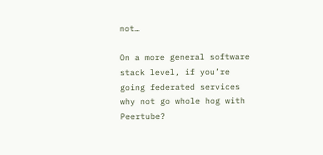not…

On a more general software stack level, if you’re going federated services why not go whole hog with Peertube?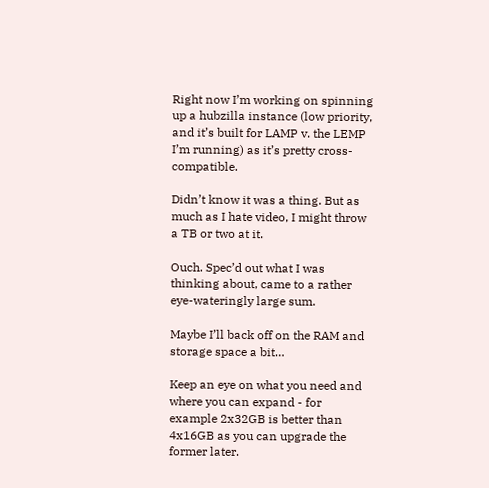Right now I’m working on spinning up a hubzilla instance (low priority, and it’s built for LAMP v. the LEMP I’m running) as it’s pretty cross-compatible.

Didn’t know it was a thing. But as much as I hate video, I might throw a TB or two at it.

Ouch. Spec’d out what I was thinking about, came to a rather eye-wateringly large sum.

Maybe I’ll back off on the RAM and storage space a bit…

Keep an eye on what you need and where you can expand - for example 2x32GB is better than 4x16GB as you can upgrade the former later.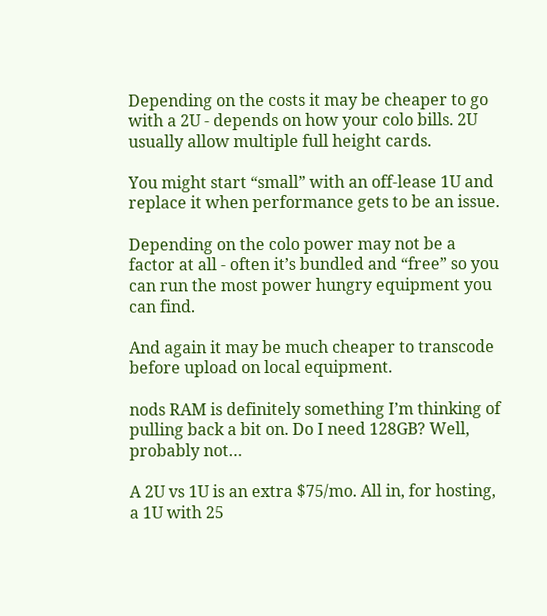Depending on the costs it may be cheaper to go with a 2U - depends on how your colo bills. 2U usually allow multiple full height cards.

You might start “small” with an off-lease 1U and replace it when performance gets to be an issue.

Depending on the colo power may not be a factor at all - often it’s bundled and “free” so you can run the most power hungry equipment you can find.

And again it may be much cheaper to transcode before upload on local equipment.

nods RAM is definitely something I’m thinking of pulling back a bit on. Do I need 128GB? Well, probably not…

A 2U vs 1U is an extra $75/mo. All in, for hosting, a 1U with 25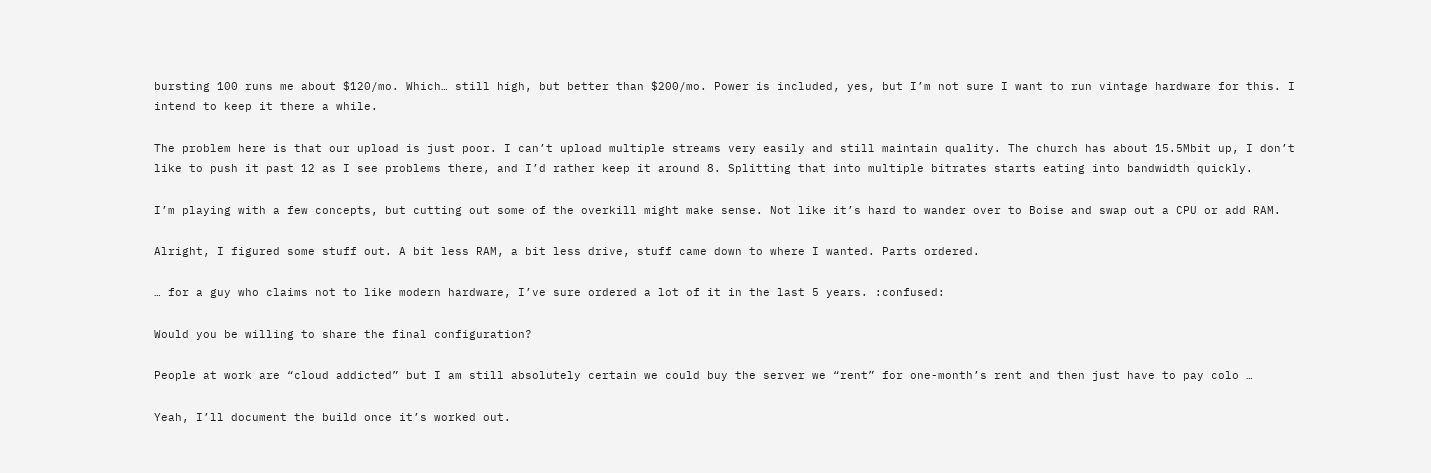bursting 100 runs me about $120/mo. Which… still high, but better than $200/mo. Power is included, yes, but I’m not sure I want to run vintage hardware for this. I intend to keep it there a while.

The problem here is that our upload is just poor. I can’t upload multiple streams very easily and still maintain quality. The church has about 15.5Mbit up, I don’t like to push it past 12 as I see problems there, and I’d rather keep it around 8. Splitting that into multiple bitrates starts eating into bandwidth quickly.

I’m playing with a few concepts, but cutting out some of the overkill might make sense. Not like it’s hard to wander over to Boise and swap out a CPU or add RAM.

Alright, I figured some stuff out. A bit less RAM, a bit less drive, stuff came down to where I wanted. Parts ordered.

… for a guy who claims not to like modern hardware, I’ve sure ordered a lot of it in the last 5 years. :confused:

Would you be willing to share the final configuration?

People at work are “cloud addicted” but I am still absolutely certain we could buy the server we “rent” for one-month’s rent and then just have to pay colo …

Yeah, I’ll document the build once it’s worked out.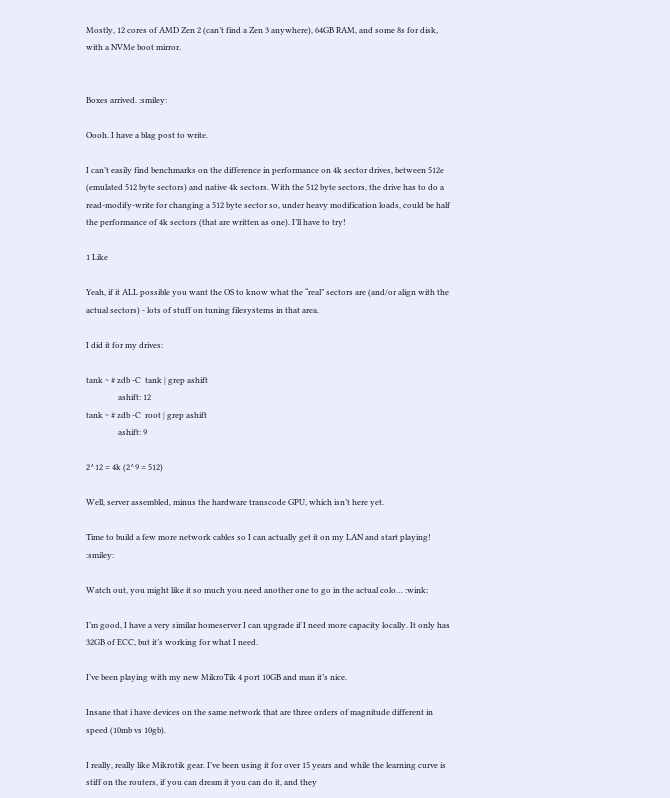Mostly, 12 cores of AMD Zen 2 (can’t find a Zen 3 anywhere), 64GB RAM, and some 8s for disk, with a NVMe boot mirror.


Boxes arrived. :smiley:

Oooh. I have a blag post to write.

I can’t easily find benchmarks on the difference in performance on 4k sector drives, between 512e (emulated 512 byte sectors) and native 4k sectors. With the 512 byte sectors, the drive has to do a read-modify-write for changing a 512 byte sector so, under heavy modification loads, could be half the performance of 4k sectors (that are written as one). I’ll have to try!

1 Like

Yeah, if it ALL possible you want the OS to know what the “real” sectors are (and/or align with the actual sectors) - lots of stuff on tuning filesystems in that area.

I did it for my drives:

tank ~ # zdb -C  tank | grep ashift
                ashift: 12
tank ~ # zdb -C  root | grep ashift
                ashift: 9

2^12 = 4k (2^9 = 512)

Well, server assembled, minus the hardware transcode GPU, which isn’t here yet.

Time to build a few more network cables so I can actually get it on my LAN and start playing! :smiley:

Watch out, you might like it so much you need another one to go in the actual colo… :wink:

I’m good, I have a very similar homeserver I can upgrade if I need more capacity locally. It only has 32GB of ECC, but it’s working for what I need.

I’ve been playing with my new MikroTik 4 port 10GB and man it’s nice.

Insane that i have devices on the same network that are three orders of magnitude different in speed (10mb vs 10gb).

I really, really like Mikrotik gear. I’ve been using it for over 15 years and while the learning curve is stiff on the routers, if you can dream it you can do it, and they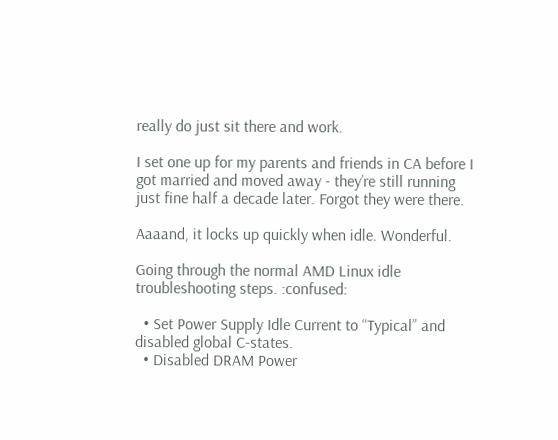really do just sit there and work.

I set one up for my parents and friends in CA before I got married and moved away - they’re still running just fine half a decade later. Forgot they were there.

Aaaand, it locks up quickly when idle. Wonderful.

Going through the normal AMD Linux idle troubleshooting steps. :confused:

  • Set Power Supply Idle Current to “Typical” and disabled global C-states.
  • Disabled DRAM Power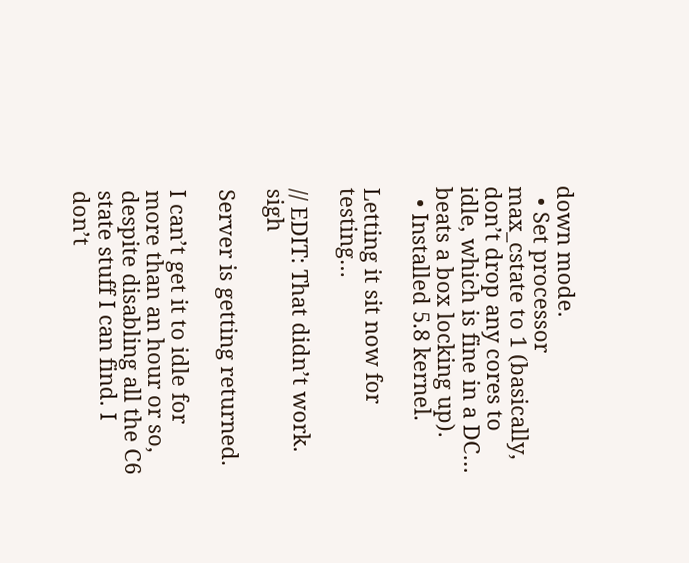down mode.
  • Set processor max_cstate to 1 (basically, don’t drop any cores to idle, which is fine in a DC… beats a box locking up).
  • Installed 5.8 kernel.

Letting it sit now for testing…

// EDIT: That didn’t work. sigh

Server is getting returned.

I can’t get it to idle for more than an hour or so, despite disabling all the C6 state stuff I can find. I don’t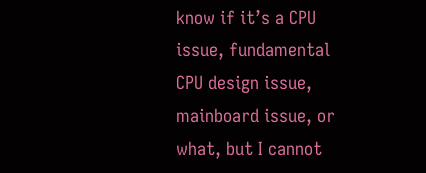know if it’s a CPU issue, fundamental CPU design issue, mainboard issue, or what, but I cannot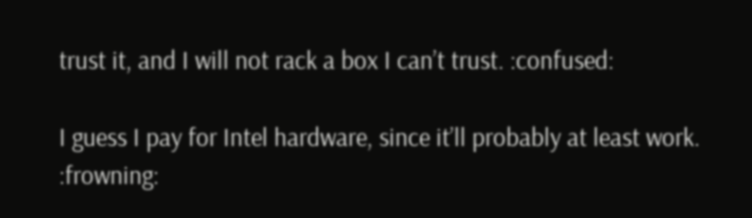trust it, and I will not rack a box I can’t trust. :confused:

I guess I pay for Intel hardware, since it’ll probably at least work. :frowning: